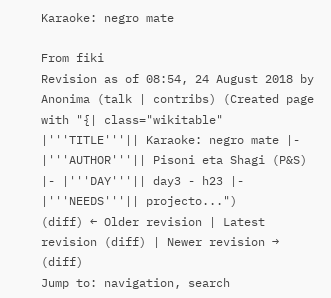Karaoke: negro mate

From fiki
Revision as of 08:54, 24 August 2018 by Anonima (talk | contribs) (Created page with "{| class="wikitable" |'''TITLE'''|| Karaoke: negro mate |- |'''AUTHOR'''|| Pisoni eta Shagi (P&S) |- |'''DAY'''|| day3 - h23 |- |'''NEEDS'''|| projecto...")
(diff) ← Older revision | Latest revision (diff) | Newer revision → (diff)
Jump to: navigation, search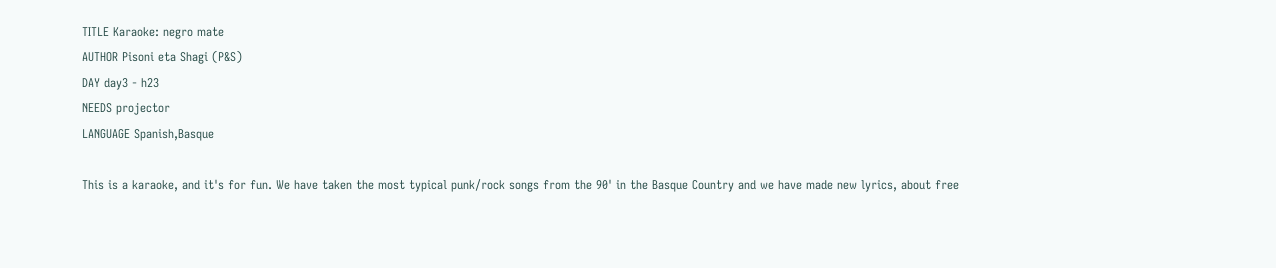TITLE Karaoke: negro mate
AUTHOR Pisoni eta Shagi (P&S)
DAY day3 - h23
NEEDS projector
LANGUAGE Spanish,Basque

This is a karaoke, and it's for fun. We have taken the most typical punk/rock songs from the 90' in the Basque Country and we have made new lyrics, about free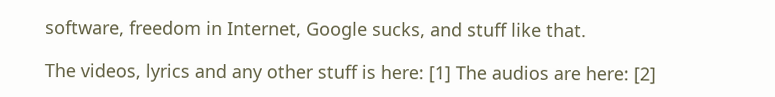software, freedom in Internet, Google sucks, and stuff like that.

The videos, lyrics and any other stuff is here: [1] The audios are here: [2]